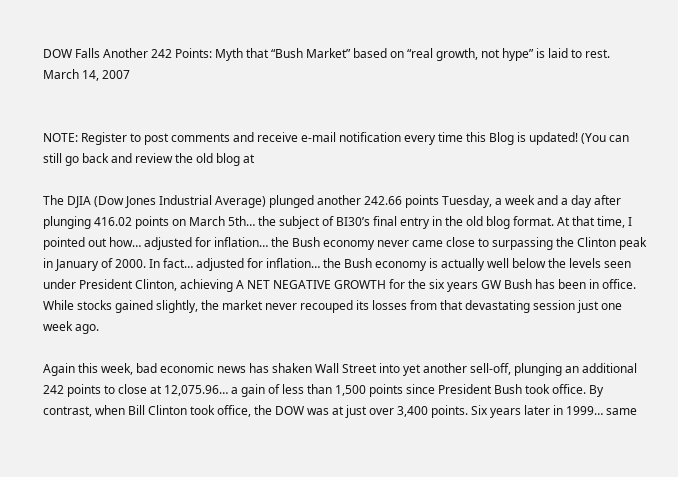DOW Falls Another 242 Points: Myth that “Bush Market” based on “real growth, not hype” is laid to rest.
March 14, 2007


NOTE: Register to post comments and receive e-mail notification every time this Blog is updated! (You can still go back and review the old blog at

The DJIA (Dow Jones Industrial Average) plunged another 242.66 points Tuesday, a week and a day after plunging 416.02 points on March 5th… the subject of BI30’s final entry in the old blog format. At that time, I pointed out how… adjusted for inflation… the Bush economy never came close to surpassing the Clinton peak in January of 2000. In fact… adjusted for inflation… the Bush economy is actually well below the levels seen under President Clinton, achieving A NET NEGATIVE GROWTH for the six years GW Bush has been in office. While stocks gained slightly, the market never recouped its losses from that devastating session just one week ago.

Again this week, bad economic news has shaken Wall Street into yet another sell-off, plunging an additional 242 points to close at 12,075.96… a gain of less than 1,500 points since President Bush took office. By contrast, when Bill Clinton took office, the DOW was at just over 3,400 points. Six years later in 1999… same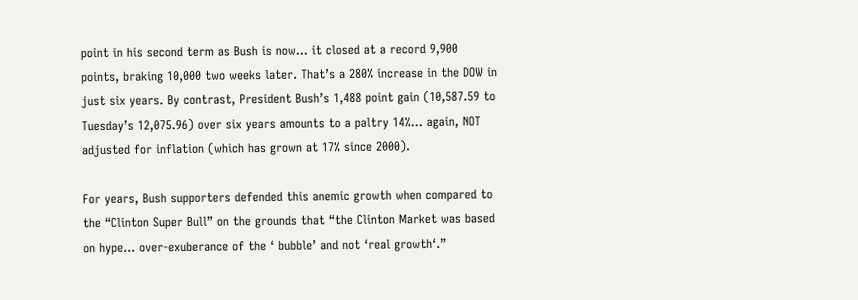point in his second term as Bush is now… it closed at a record 9,900 points, braking 10,000 two weeks later. That’s a 280% increase in the DOW in just six years. By contrast, President Bush’s 1,488 point gain (10,587.59 to Tuesday’s 12,075.96) over six years amounts to a paltry 14%… again, NOT adjusted for inflation (which has grown at 17% since 2000).

For years, Bush supporters defended this anemic growth when compared to the “Clinton Super Bull” on the grounds that “the Clinton Market was based on hype… over-exuberance of the ‘ bubble’ and not ‘real growth‘.”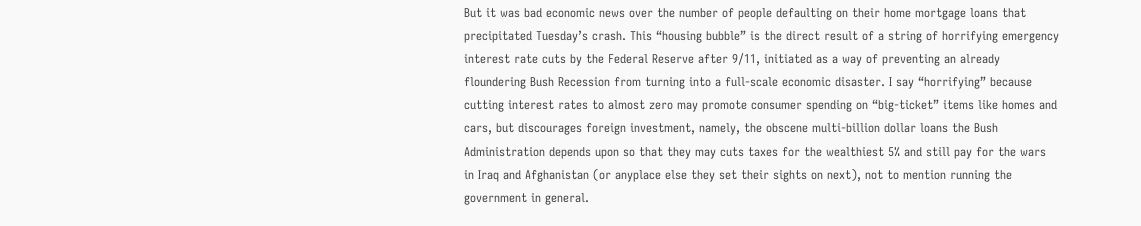But it was bad economic news over the number of people defaulting on their home mortgage loans that precipitated Tuesday’s crash. This “housing bubble” is the direct result of a string of horrifying emergency interest rate cuts by the Federal Reserve after 9/11, initiated as a way of preventing an already floundering Bush Recession from turning into a full-scale economic disaster. I say “horrifying” because cutting interest rates to almost zero may promote consumer spending on “big-ticket” items like homes and cars, but discourages foreign investment, namely, the obscene multi-billion dollar loans the Bush Administration depends upon so that they may cuts taxes for the wealthiest 5% and still pay for the wars in Iraq and Afghanistan (or anyplace else they set their sights on next), not to mention running the government in general.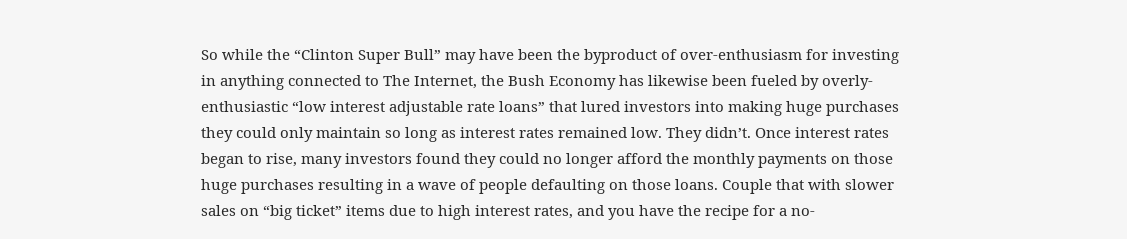So while the “Clinton Super Bull” may have been the byproduct of over-enthusiasm for investing in anything connected to The Internet, the Bush Economy has likewise been fueled by overly-enthusiastic “low interest adjustable rate loans” that lured investors into making huge purchases they could only maintain so long as interest rates remained low. They didn’t. Once interest rates began to rise, many investors found they could no longer afford the monthly payments on those huge purchases resulting in a wave of people defaulting on those loans. Couple that with slower sales on “big ticket” items due to high interest rates, and you have the recipe for a no-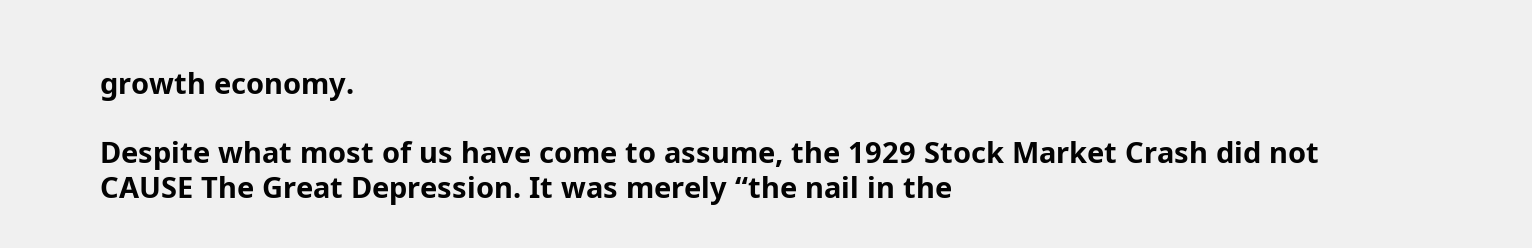growth economy.

Despite what most of us have come to assume, the 1929 Stock Market Crash did not CAUSE The Great Depression. It was merely “the nail in the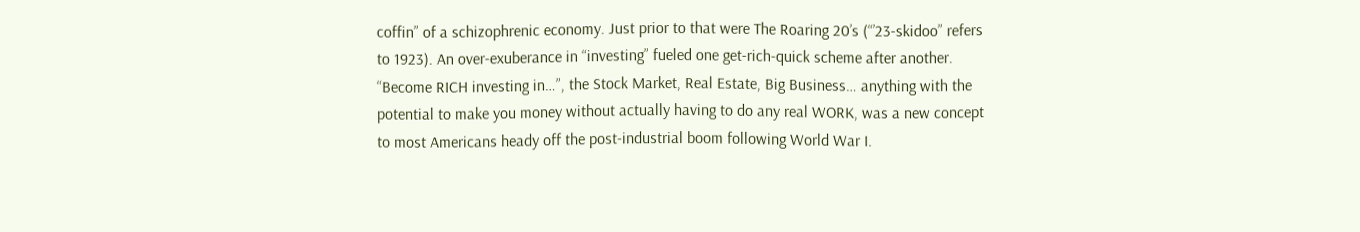coffin” of a schizophrenic economy. Just prior to that were The Roaring 20’s (“’23-skidoo” refers to 1923). An over-exuberance in “investing” fueled one get-rich-quick scheme after another. “Become RICH investing in…”, the Stock Market, Real Estate, Big Business… anything with the potential to make you money without actually having to do any real WORK, was a new concept to most Americans heady off the post-industrial boom following World War I.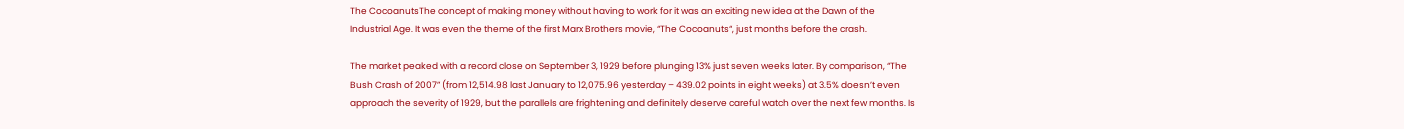The CocoanutsThe concept of making money without having to work for it was an exciting new idea at the Dawn of the Industrial Age. It was even the theme of the first Marx Brothers movie, “The Cocoanuts“, just months before the crash.

The market peaked with a record close on September 3, 1929 before plunging 13% just seven weeks later. By comparison, “The Bush Crash of 2007” (from 12,514.98 last January to 12,075.96 yesterday – 439.02 points in eight weeks) at 3.5% doesn’t even approach the severity of 1929, but the parallels are frightening and definitely deserve careful watch over the next few months. Is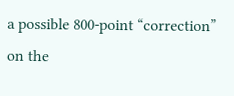a possible 800-point “correction” on the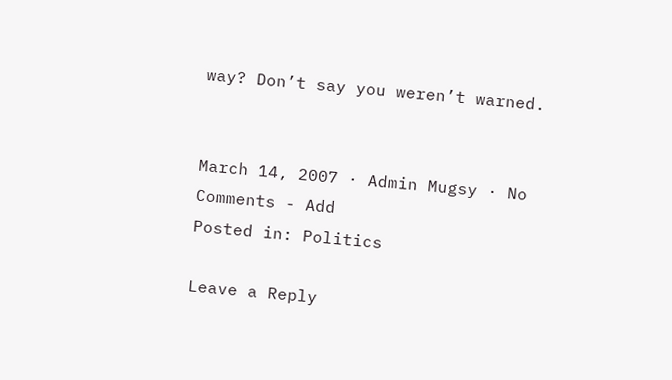way? Don’t say you weren’t warned.


March 14, 2007 · Admin Mugsy · No Comments - Add
Posted in: Politics

Leave a Reply